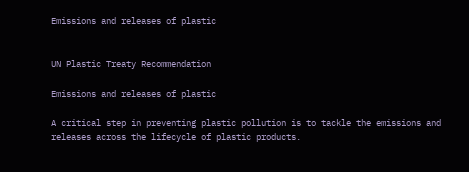Emissions and releases of plastic


UN Plastic Treaty Recommendation

Emissions and releases of plastic

A critical step in preventing plastic pollution is to tackle the emissions and releases across the lifecycle of plastic products.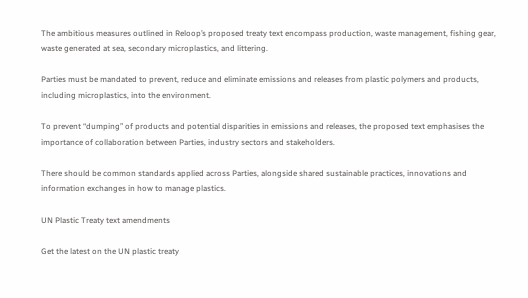The ambitious measures outlined in Reloop’s proposed treaty text encompass production, waste management, fishing gear, waste generated at sea, secondary microplastics, and littering.

Parties must be mandated to prevent, reduce and eliminate emissions and releases from plastic polymers and products, including microplastics, into the environment.

To prevent “dumping” of products and potential disparities in emissions and releases, the proposed text emphasises the importance of collaboration between Parties, industry sectors and stakeholders.

There should be common standards applied across Parties, alongside shared sustainable practices, innovations and information exchanges in how to manage plastics.

UN Plastic Treaty text amendments

Get the latest on the UN plastic treaty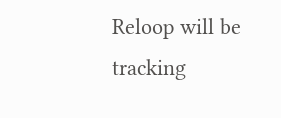Reloop will be tracking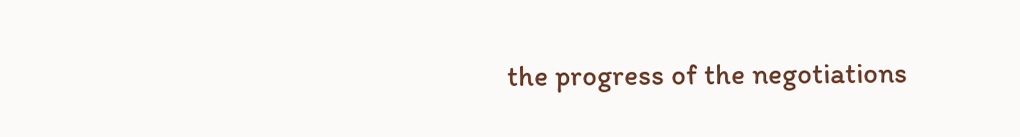the progress of the negotiations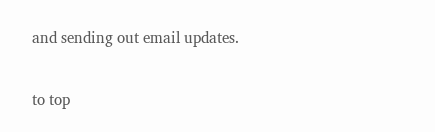and sending out email updates.

to top